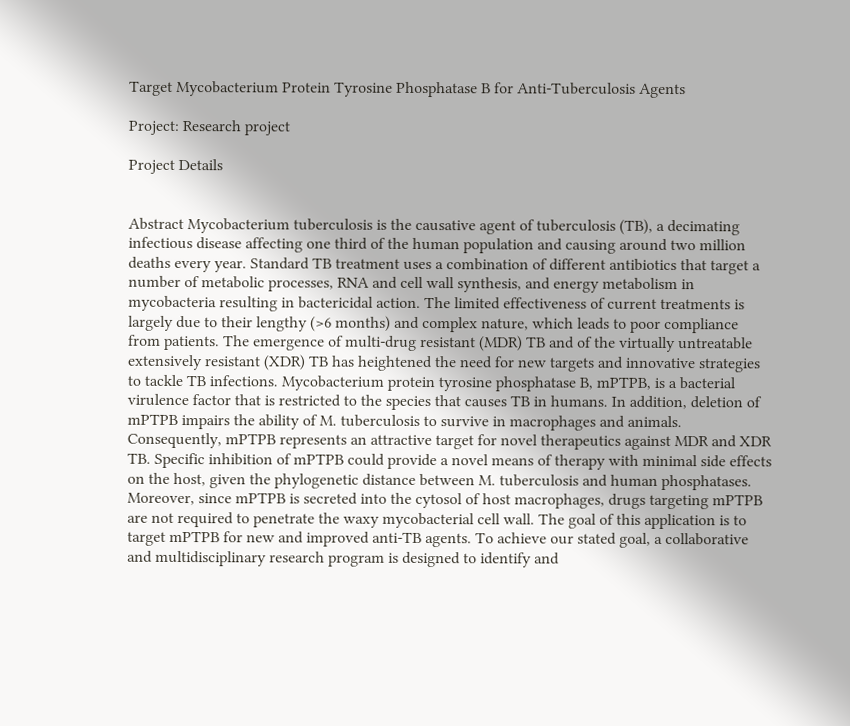Target Mycobacterium Protein Tyrosine Phosphatase B for Anti-Tuberculosis Agents

Project: Research project

Project Details


Abstract Mycobacterium tuberculosis is the causative agent of tuberculosis (TB), a decimating infectious disease affecting one third of the human population and causing around two million deaths every year. Standard TB treatment uses a combination of different antibiotics that target a number of metabolic processes, RNA and cell wall synthesis, and energy metabolism in mycobacteria resulting in bactericidal action. The limited effectiveness of current treatments is largely due to their lengthy (>6 months) and complex nature, which leads to poor compliance from patients. The emergence of multi-drug resistant (MDR) TB and of the virtually untreatable extensively resistant (XDR) TB has heightened the need for new targets and innovative strategies to tackle TB infections. Mycobacterium protein tyrosine phosphatase B, mPTPB, is a bacterial virulence factor that is restricted to the species that causes TB in humans. In addition, deletion of mPTPB impairs the ability of M. tuberculosis to survive in macrophages and animals. Consequently, mPTPB represents an attractive target for novel therapeutics against MDR and XDR TB. Specific inhibition of mPTPB could provide a novel means of therapy with minimal side effects on the host, given the phylogenetic distance between M. tuberculosis and human phosphatases. Moreover, since mPTPB is secreted into the cytosol of host macrophages, drugs targeting mPTPB are not required to penetrate the waxy mycobacterial cell wall. The goal of this application is to target mPTPB for new and improved anti-TB agents. To achieve our stated goal, a collaborative and multidisciplinary research program is designed to identify and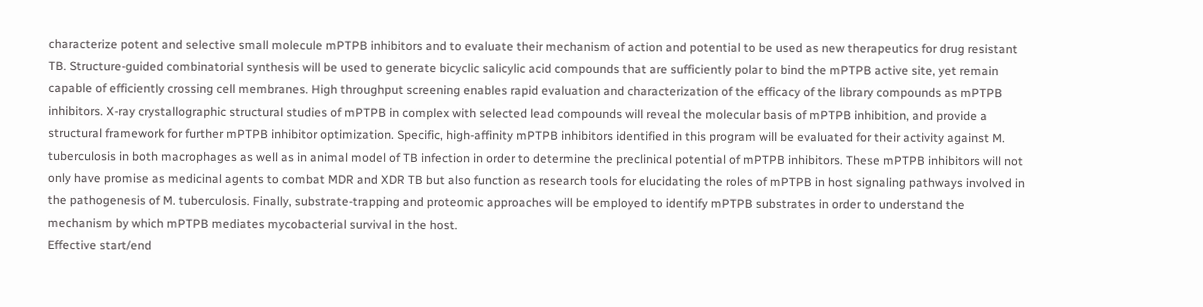characterize potent and selective small molecule mPTPB inhibitors and to evaluate their mechanism of action and potential to be used as new therapeutics for drug resistant TB. Structure-guided combinatorial synthesis will be used to generate bicyclic salicylic acid compounds that are sufficiently polar to bind the mPTPB active site, yet remain capable of efficiently crossing cell membranes. High throughput screening enables rapid evaluation and characterization of the efficacy of the library compounds as mPTPB inhibitors. X-ray crystallographic structural studies of mPTPB in complex with selected lead compounds will reveal the molecular basis of mPTPB inhibition, and provide a structural framework for further mPTPB inhibitor optimization. Specific, high-affinity mPTPB inhibitors identified in this program will be evaluated for their activity against M. tuberculosis in both macrophages as well as in animal model of TB infection in order to determine the preclinical potential of mPTPB inhibitors. These mPTPB inhibitors will not only have promise as medicinal agents to combat MDR and XDR TB but also function as research tools for elucidating the roles of mPTPB in host signaling pathways involved in the pathogenesis of M. tuberculosis. Finally, substrate-trapping and proteomic approaches will be employed to identify mPTPB substrates in order to understand the mechanism by which mPTPB mediates mycobacterial survival in the host.
Effective start/end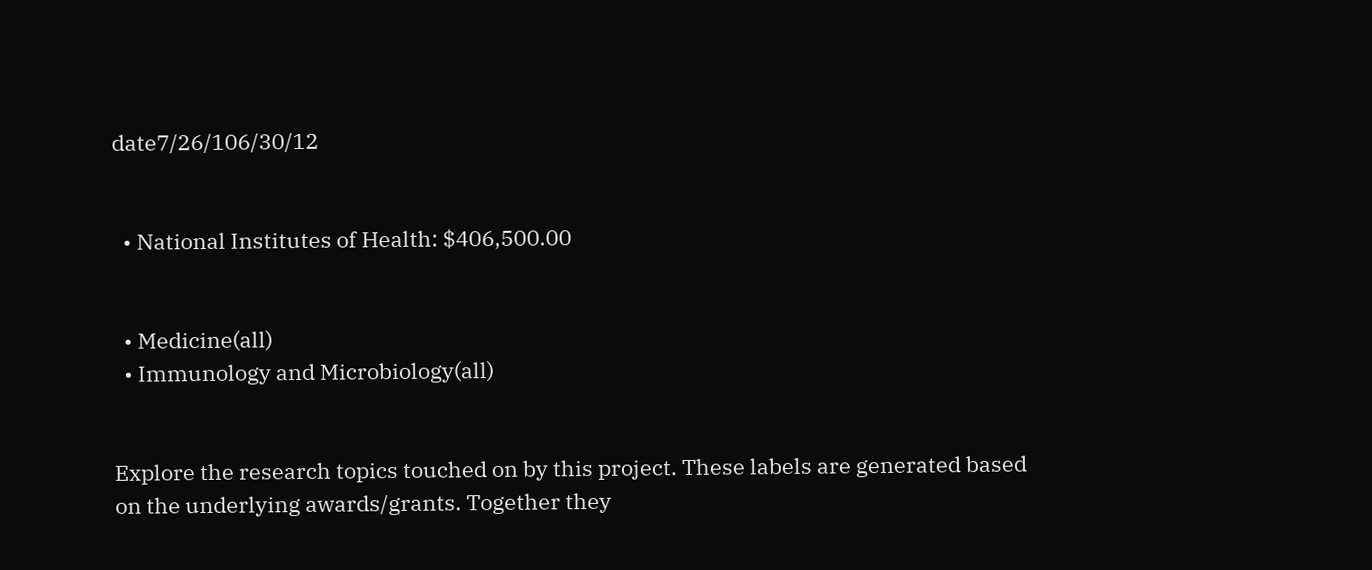date7/26/106/30/12


  • National Institutes of Health: $406,500.00


  • Medicine(all)
  • Immunology and Microbiology(all)


Explore the research topics touched on by this project. These labels are generated based on the underlying awards/grants. Together they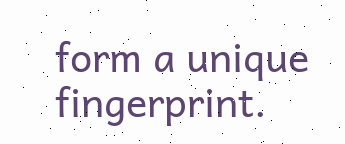form a unique fingerprint.